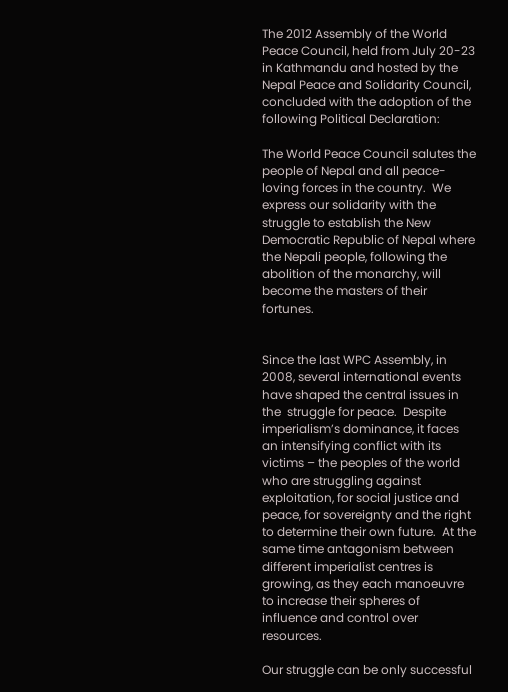The 2012 Assembly of the World Peace Council, held from July 20-23 in Kathmandu and hosted by the Nepal Peace and Solidarity Council, concluded with the adoption of the following Political Declaration:

The World Peace Council salutes the people of Nepal and all peace-loving forces in the country.  We express our solidarity with the struggle to establish the New Democratic Republic of Nepal where the Nepali people, following the abolition of the monarchy, will become the masters of their fortunes.


Since the last WPC Assembly, in 2008, several international events have shaped the central issues in the  struggle for peace.  Despite imperialism’s dominance, it faces an intensifying conflict with its victims – the peoples of the world who are struggling against exploitation, for social justice and peace, for sovereignty and the right to determine their own future.  At the same time antagonism between different imperialist centres is growing, as they each manoeuvre to increase their spheres of influence and control over resources.

Our struggle can be only successful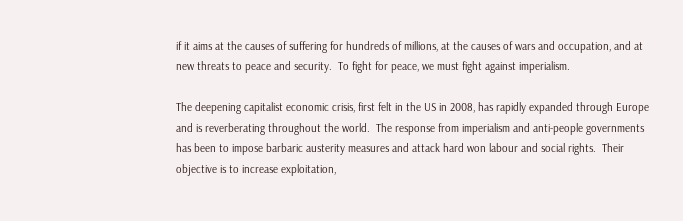if it aims at the causes of suffering for hundreds of millions, at the causes of wars and occupation, and at new threats to peace and security.  To fight for peace, we must fight against imperialism.

The deepening capitalist economic crisis, first felt in the US in 2008, has rapidly expanded through Europe and is reverberating throughout the world.  The response from imperialism and anti-people governments has been to impose barbaric austerity measures and attack hard won labour and social rights.  Their objective is to increase exploitation,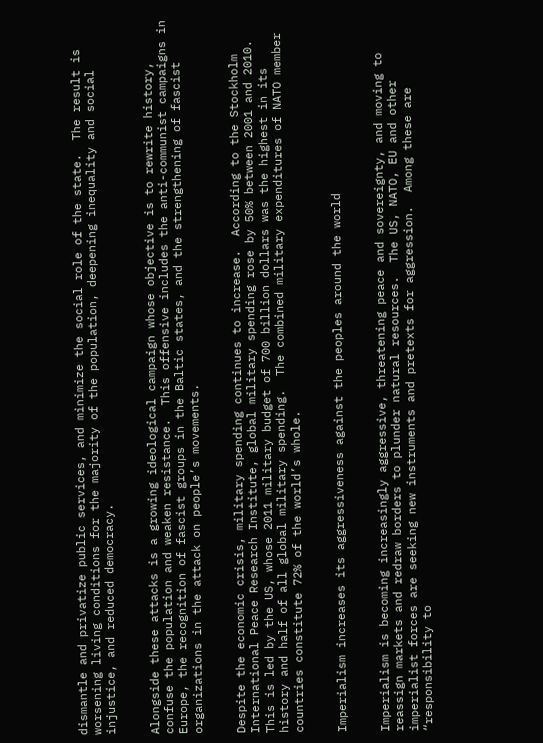dismantle and privatize public services, and minimize the social role of the state.  The result is worsening living conditions for the majority of the population, deepening inequality and social injustice, and reduced democracy.


Alongside these attacks is a growing ideological campaign whose objective is to rewrite history, confuse the population and weaken resistance.  This offensive includes the anti-communist campaigns in Europe, the recognition of fascist groups in the Baltic states, and the strengthening of fascist organizations in the attack on people’s movements.


Despite the economic crisis, military spending continues to increase.  According to the Stockholm International Peace Research Institute, global military spending rose by 50% between 2001 and 2010.  This is led by the US, whose 2011 military budget of 700 billion dollars was the highest in its history and half of all global military spending.  The combined military expenditures of NATO member countries constitute 72% of the world’s whole.


Imperialism increases its aggressiveness against the peoples around the world


Imperialism is becoming increasingly aggressive, threatening peace and sovereignty, and moving to reassign markets and redraw borders to plunder natural resources.  The US, NATO, EU and other imperialist forces are seeking new instruments and pretexts for aggression.  Among these are “responsibility to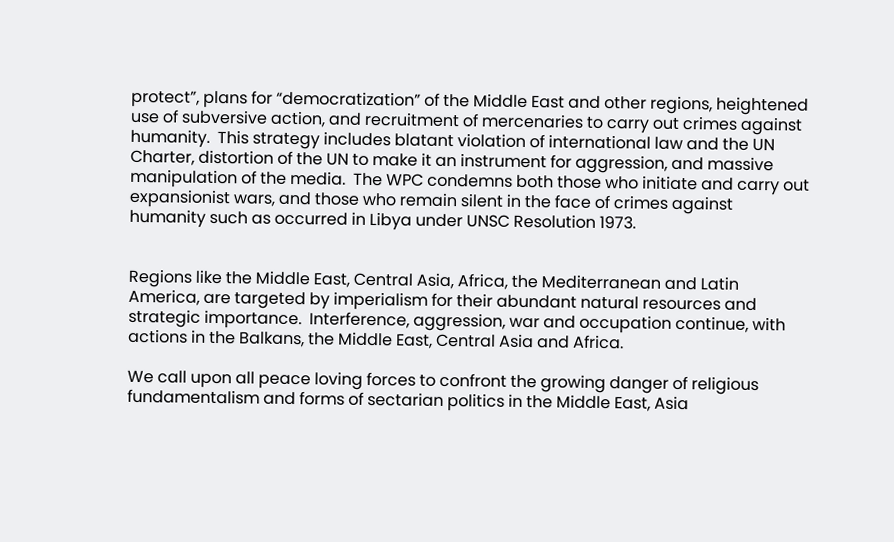protect”, plans for “democratization” of the Middle East and other regions, heightened use of subversive action, and recruitment of mercenaries to carry out crimes against humanity.  This strategy includes blatant violation of international law and the UN Charter, distortion of the UN to make it an instrument for aggression, and massive manipulation of the media.  The WPC condemns both those who initiate and carry out expansionist wars, and those who remain silent in the face of crimes against humanity such as occurred in Libya under UNSC Resolution 1973.


Regions like the Middle East, Central Asia, Africa, the Mediterranean and Latin America, are targeted by imperialism for their abundant natural resources and strategic importance.  Interference, aggression, war and occupation continue, with actions in the Balkans, the Middle East, Central Asia and Africa.

We call upon all peace loving forces to confront the growing danger of religious fundamentalism and forms of sectarian politics in the Middle East, Asia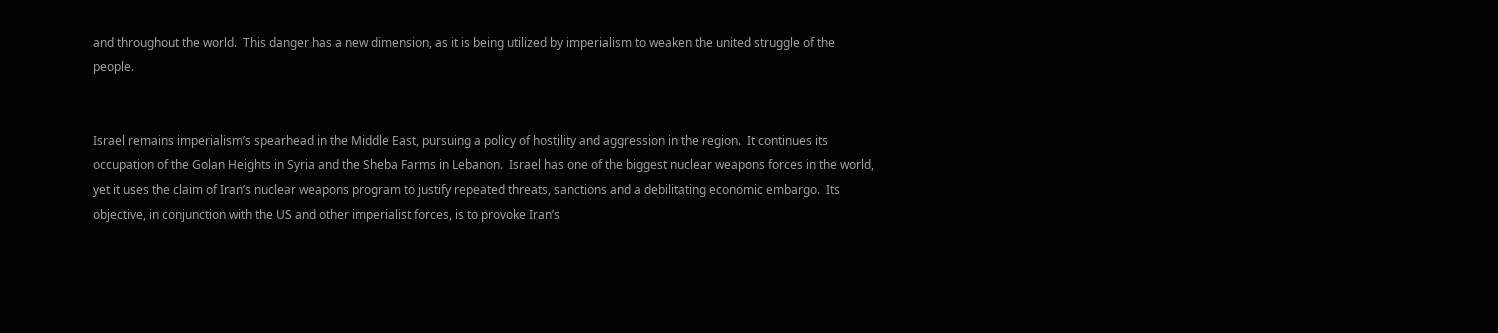and throughout the world.  This danger has a new dimension, as it is being utilized by imperialism to weaken the united struggle of the people.


Israel remains imperialism’s spearhead in the Middle East, pursuing a policy of hostility and aggression in the region.  It continues its occupation of the Golan Heights in Syria and the Sheba Farms in Lebanon.  Israel has one of the biggest nuclear weapons forces in the world, yet it uses the claim of Iran’s nuclear weapons program to justify repeated threats, sanctions and a debilitating economic embargo.  Its objective, in conjunction with the US and other imperialist forces, is to provoke Iran’s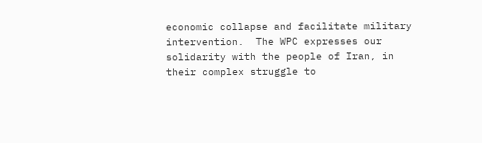economic collapse and facilitate military intervention.  The WPC expresses our solidarity with the people of Iran, in their complex struggle to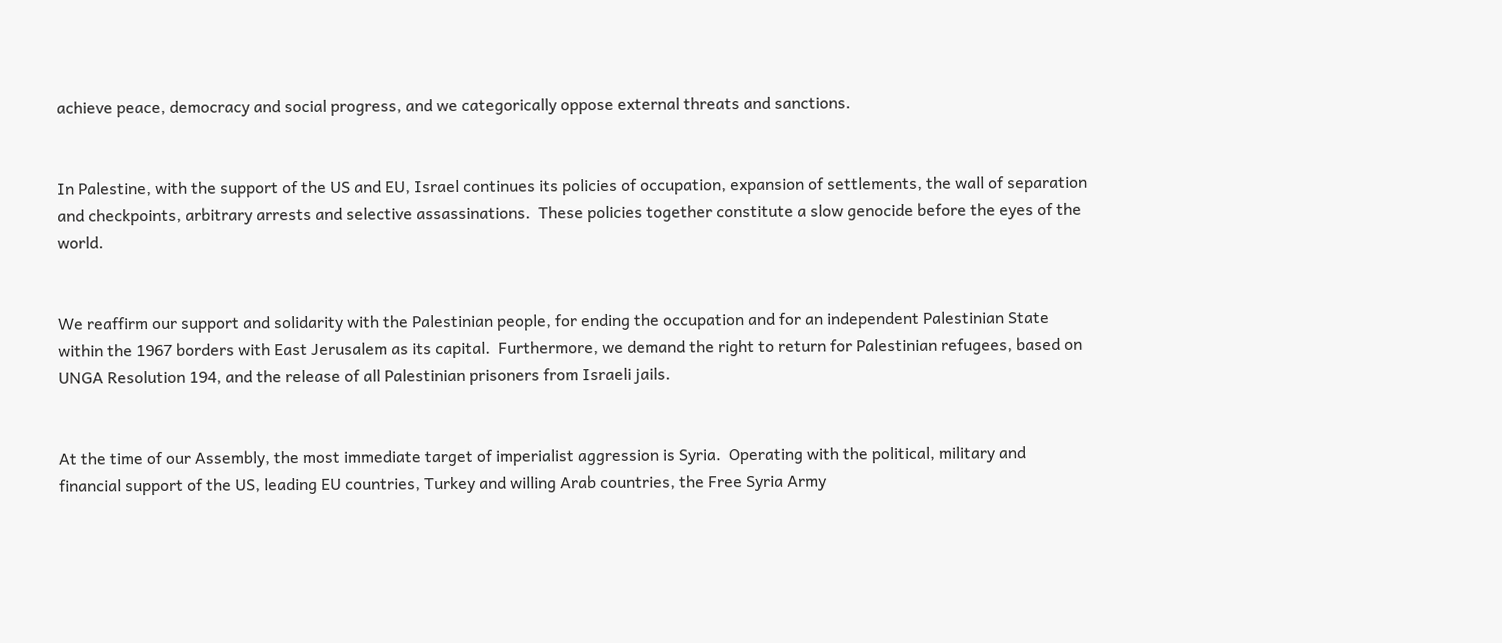achieve peace, democracy and social progress, and we categorically oppose external threats and sanctions.


In Palestine, with the support of the US and EU, Israel continues its policies of occupation, expansion of settlements, the wall of separation and checkpoints, arbitrary arrests and selective assassinations.  These policies together constitute a slow genocide before the eyes of the world.


We reaffirm our support and solidarity with the Palestinian people, for ending the occupation and for an independent Palestinian State within the 1967 borders with East Jerusalem as its capital.  Furthermore, we demand the right to return for Palestinian refugees, based on UNGA Resolution 194, and the release of all Palestinian prisoners from Israeli jails.


At the time of our Assembly, the most immediate target of imperialist aggression is Syria.  Operating with the political, military and financial support of the US, leading EU countries, Turkey and willing Arab countries, the Free Syria Army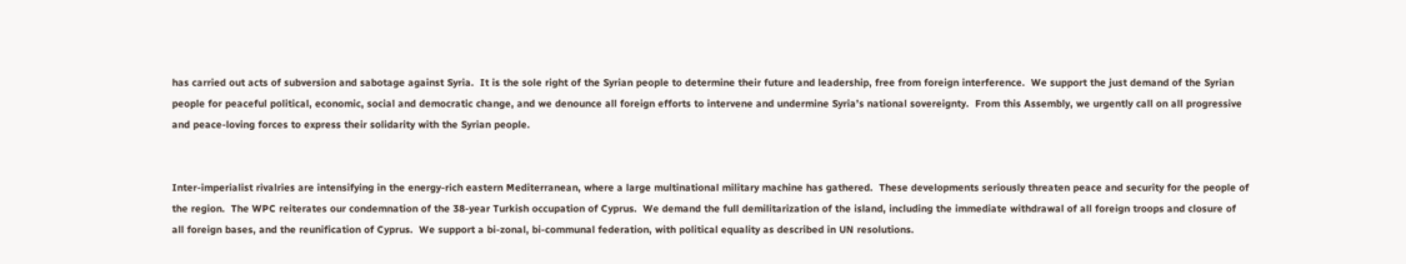has carried out acts of subversion and sabotage against Syria.  It is the sole right of the Syrian people to determine their future and leadership, free from foreign interference.  We support the just demand of the Syrian people for peaceful political, economic, social and democratic change, and we denounce all foreign efforts to intervene and undermine Syria’s national sovereignty.  From this Assembly, we urgently call on all progressive and peace-loving forces to express their solidarity with the Syrian people.


Inter-imperialist rivalries are intensifying in the energy-rich eastern Mediterranean, where a large multinational military machine has gathered.  These developments seriously threaten peace and security for the people of the region.  The WPC reiterates our condemnation of the 38-year Turkish occupation of Cyprus.  We demand the full demilitarization of the island, including the immediate withdrawal of all foreign troops and closure of all foreign bases, and the reunification of Cyprus.  We support a bi-zonal, bi-communal federation, with political equality as described in UN resolutions.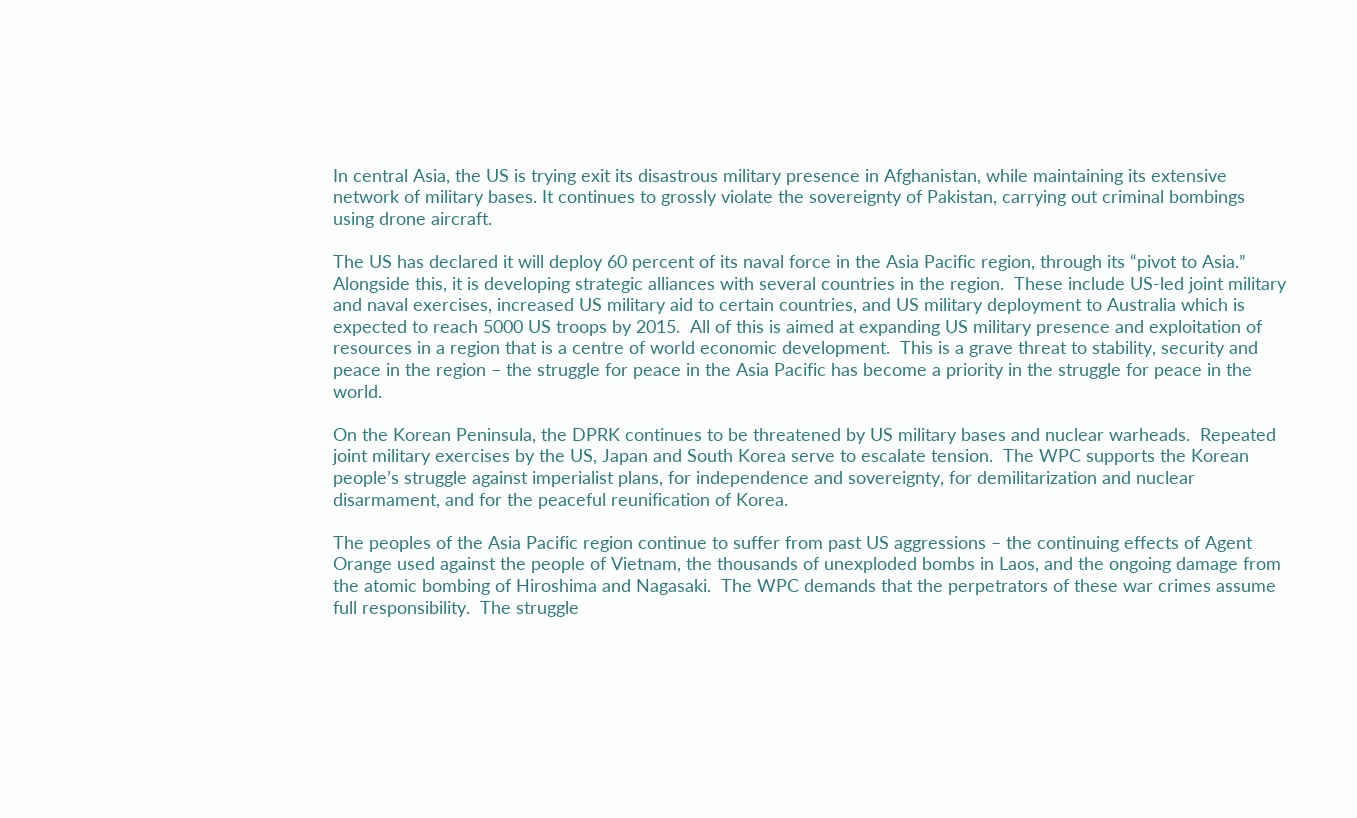In central Asia, the US is trying exit its disastrous military presence in Afghanistan, while maintaining its extensive network of military bases. It continues to grossly violate the sovereignty of Pakistan, carrying out criminal bombings using drone aircraft.

The US has declared it will deploy 60 percent of its naval force in the Asia Pacific region, through its “pivot to Asia.”  Alongside this, it is developing strategic alliances with several countries in the region.  These include US-led joint military and naval exercises, increased US military aid to certain countries, and US military deployment to Australia which is expected to reach 5000 US troops by 2015.  All of this is aimed at expanding US military presence and exploitation of resources in a region that is a centre of world economic development.  This is a grave threat to stability, security and peace in the region – the struggle for peace in the Asia Pacific has become a priority in the struggle for peace in the world.

On the Korean Peninsula, the DPRK continues to be threatened by US military bases and nuclear warheads.  Repeated joint military exercises by the US, Japan and South Korea serve to escalate tension.  The WPC supports the Korean people’s struggle against imperialist plans, for independence and sovereignty, for demilitarization and nuclear disarmament, and for the peaceful reunification of Korea.

The peoples of the Asia Pacific region continue to suffer from past US aggressions – the continuing effects of Agent Orange used against the people of Vietnam, the thousands of unexploded bombs in Laos, and the ongoing damage from the atomic bombing of Hiroshima and Nagasaki.  The WPC demands that the perpetrators of these war crimes assume full responsibility.  The struggle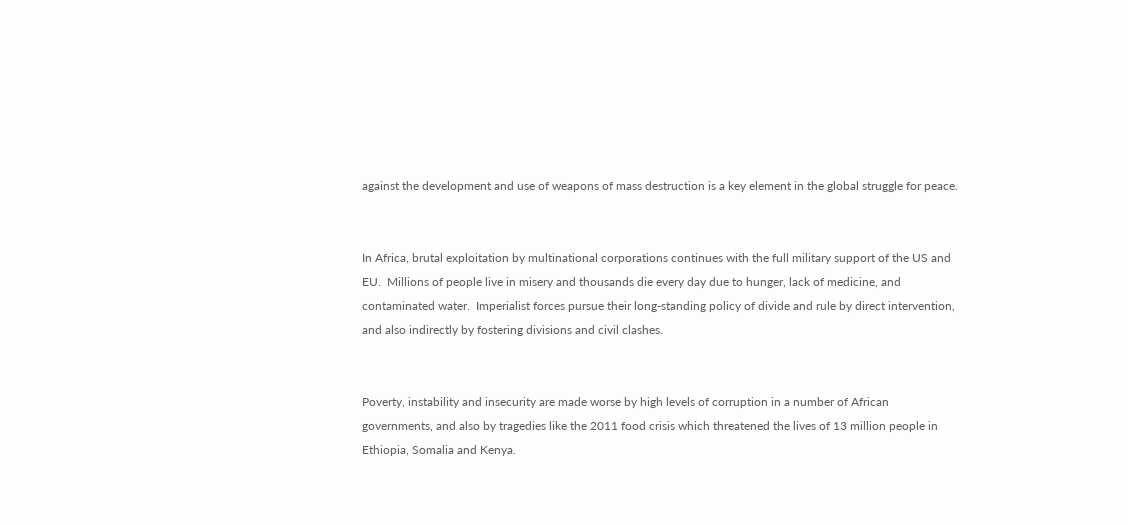against the development and use of weapons of mass destruction is a key element in the global struggle for peace.


In Africa, brutal exploitation by multinational corporations continues with the full military support of the US and EU.  Millions of people live in misery and thousands die every day due to hunger, lack of medicine, and contaminated water.  Imperialist forces pursue their long-standing policy of divide and rule by direct intervention, and also indirectly by fostering divisions and civil clashes.


Poverty, instability and insecurity are made worse by high levels of corruption in a number of African governments, and also by tragedies like the 2011 food crisis which threatened the lives of 13 million people in Ethiopia, Somalia and Kenya.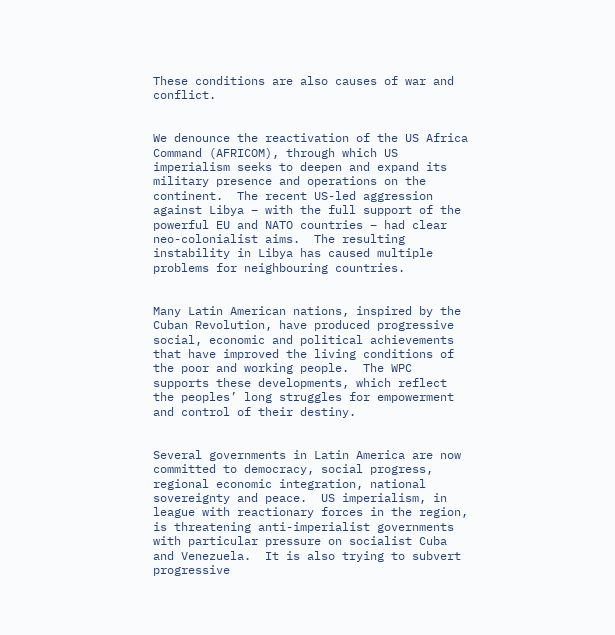These conditions are also causes of war and conflict.


We denounce the reactivation of the US Africa Command (AFRICOM), through which US imperialism seeks to deepen and expand its military presence and operations on the continent.  The recent US-led aggression against Libya – with the full support of the powerful EU and NATO countries – had clear neo-colonialist aims.  The resulting instability in Libya has caused multiple problems for neighbouring countries.


Many Latin American nations, inspired by the Cuban Revolution, have produced progressive social, economic and political achievements that have improved the living conditions of the poor and working people.  The WPC supports these developments, which reflect the peoples’ long struggles for empowerment and control of their destiny.


Several governments in Latin America are now committed to democracy, social progress, regional economic integration, national sovereignty and peace.  US imperialism, in league with reactionary forces in the region, is threatening anti-imperialist governments with particular pressure on socialist Cuba and Venezuela.  It is also trying to subvert progressive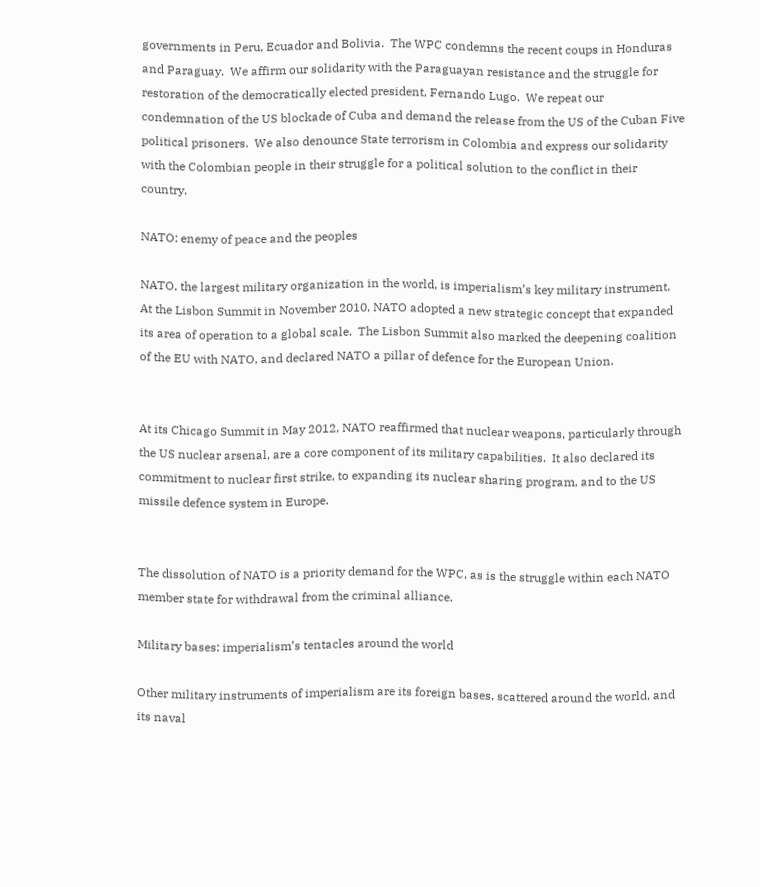governments in Peru, Ecuador and Bolivia.  The WPC condemns the recent coups in Honduras and Paraguay.  We affirm our solidarity with the Paraguayan resistance and the struggle for restoration of the democratically elected president, Fernando Lugo.  We repeat our condemnation of the US blockade of Cuba and demand the release from the US of the Cuban Five political prisoners.  We also denounce State terrorism in Colombia and express our solidarity with the Colombian people in their struggle for a political solution to the conflict in their country.

NATO: enemy of peace and the peoples

NATO, the largest military organization in the world, is imperialism’s key military instrument.  At the Lisbon Summit in November 2010, NATO adopted a new strategic concept that expanded its area of operation to a global scale.  The Lisbon Summit also marked the deepening coalition of the EU with NATO, and declared NATO a pillar of defence for the European Union.


At its Chicago Summit in May 2012, NATO reaffirmed that nuclear weapons, particularly through the US nuclear arsenal, are a core component of its military capabilities.  It also declared its commitment to nuclear first strike, to expanding its nuclear sharing program, and to the US missile defence system in Europe.


The dissolution of NATO is a priority demand for the WPC, as is the struggle within each NATO member state for withdrawal from the criminal alliance.

Military bases: imperialism’s tentacles around the world

Other military instruments of imperialism are its foreign bases, scattered around the world, and its naval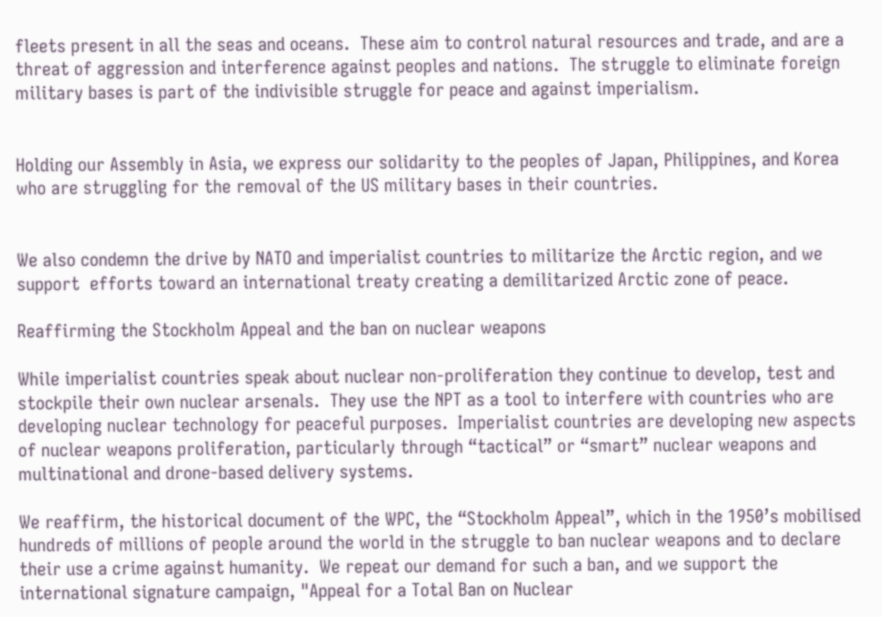fleets present in all the seas and oceans.  These aim to control natural resources and trade, and are a threat of aggression and interference against peoples and nations.  The struggle to eliminate foreign military bases is part of the indivisible struggle for peace and against imperialism.


Holding our Assembly in Asia, we express our solidarity to the peoples of Japan, Philippines, and Korea who are struggling for the removal of the US military bases in their countries.


We also condemn the drive by NATO and imperialist countries to militarize the Arctic region, and we support  efforts toward an international treaty creating a demilitarized Arctic zone of peace.

Reaffirming the Stockholm Appeal and the ban on nuclear weapons

While imperialist countries speak about nuclear non-proliferation they continue to develop, test and stockpile their own nuclear arsenals.  They use the NPT as a tool to interfere with countries who are developing nuclear technology for peaceful purposes.  Imperialist countries are developing new aspects of nuclear weapons proliferation, particularly through “tactical” or “smart” nuclear weapons and multinational and drone-based delivery systems.

We reaffirm, the historical document of the WPC, the “Stockholm Appeal”, which in the 1950’s mobilised hundreds of millions of people around the world in the struggle to ban nuclear weapons and to declare their use a crime against humanity.  We repeat our demand for such a ban, and we support the international signature campaign, "Appeal for a Total Ban on Nuclear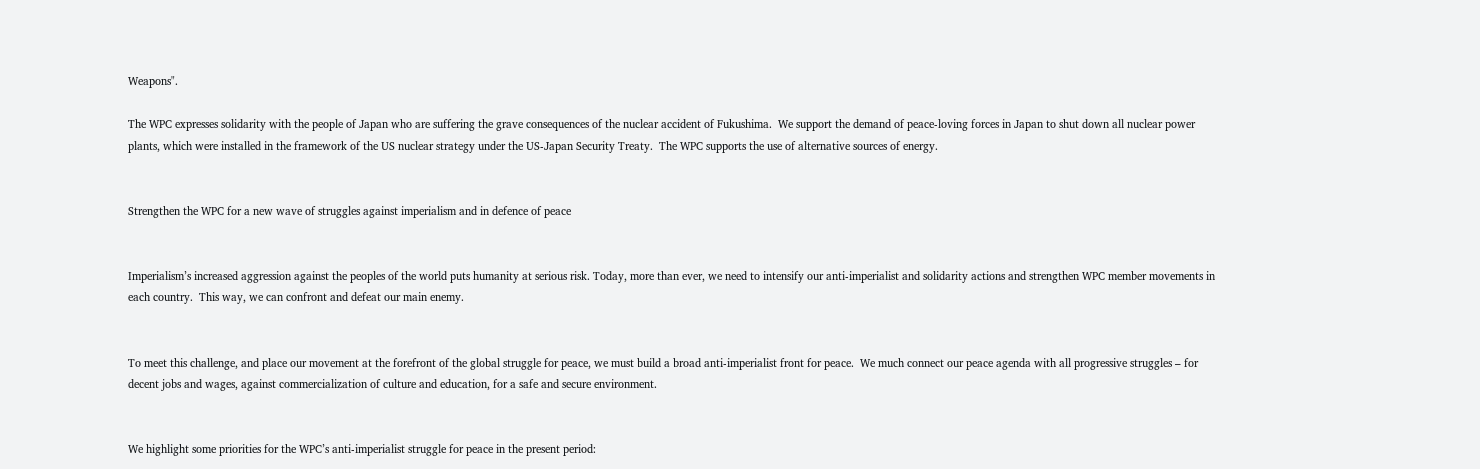Weapons".

The WPC expresses solidarity with the people of Japan who are suffering the grave consequences of the nuclear accident of Fukushima.  We support the demand of peace-loving forces in Japan to shut down all nuclear power plants, which were installed in the framework of the US nuclear strategy under the US-Japan Security Treaty.  The WPC supports the use of alternative sources of energy.


Strengthen the WPC for a new wave of struggles against imperialism and in defence of peace


Imperialism’s increased aggression against the peoples of the world puts humanity at serious risk. Today, more than ever, we need to intensify our anti-imperialist and solidarity actions and strengthen WPC member movements in each country.  This way, we can confront and defeat our main enemy.


To meet this challenge, and place our movement at the forefront of the global struggle for peace, we must build a broad anti-imperialist front for peace.  We much connect our peace agenda with all progressive struggles – for decent jobs and wages, against commercialization of culture and education, for a safe and secure environment.


We highlight some priorities for the WPC’s anti-imperialist struggle for peace in the present period: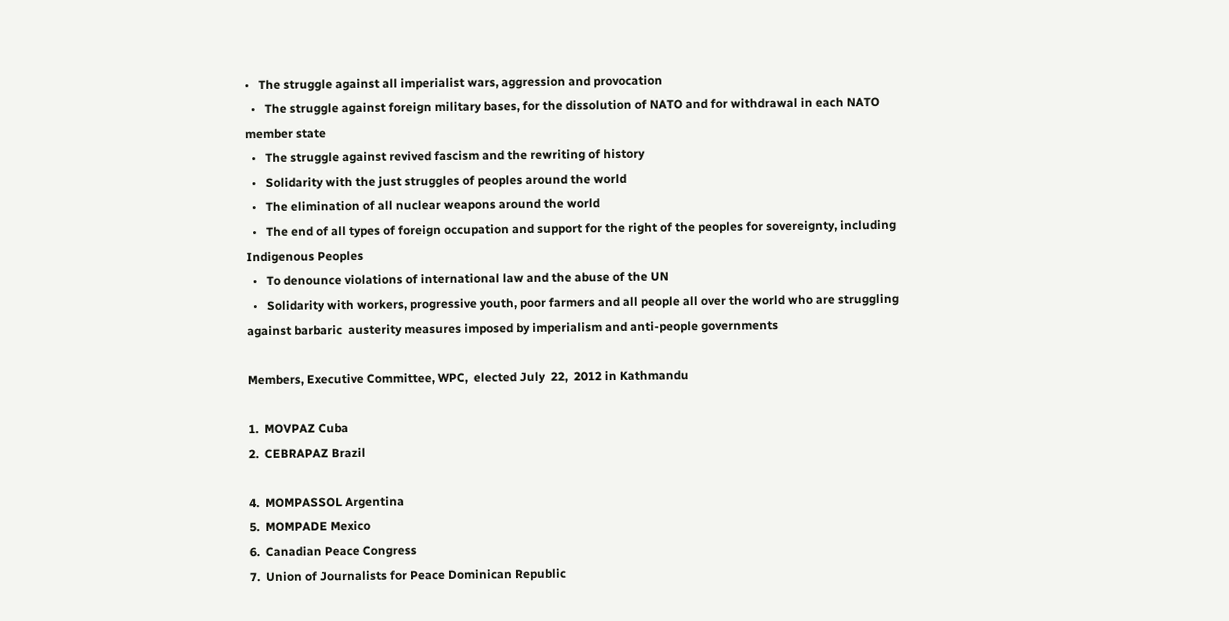•   The struggle against all imperialist wars, aggression and provocation
  •   The struggle against foreign military bases, for the dissolution of NATO and for withdrawal in each NATO member state
  •   The struggle against revived fascism and the rewriting of history
  •   Solidarity with the just struggles of peoples around the world
  •   The elimination of all nuclear weapons around the world
  •   The end of all types of foreign occupation and support for the right of the peoples for sovereignty, including Indigenous Peoples
  •   To denounce violations of international law and the abuse of the UN
  •   Solidarity with workers, progressive youth, poor farmers and all people all over the world who are struggling against barbaric  austerity measures imposed by imperialism and anti-people governments

Members, Executive Committee, WPC,  elected July  22,  2012 in Kathmandu

1.  MOVPAZ Cuba
2.  CEBRAPAZ Brazil

4.  MOMPASSOL Argentina
5.  MOMPADE Mexico
6.  Canadian Peace Congress
7.  Union of Journalists for Peace Dominican Republic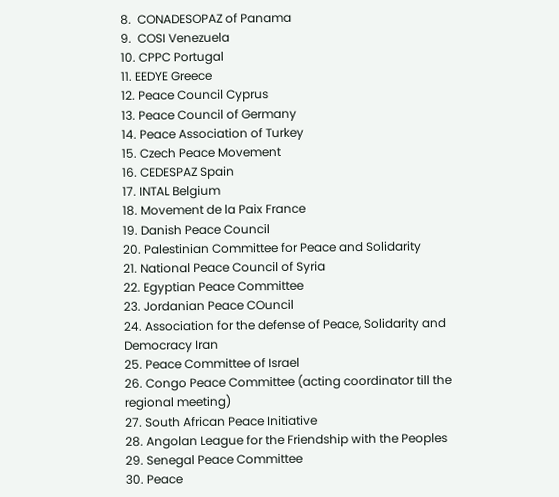8.  CONADESOPAZ of Panama
9.  COSI Venezuela
10. CPPC Portugal
11. EEDYE Greece
12. Peace Council Cyprus
13. Peace Council of Germany
14. Peace Association of Turkey
15. Czech Peace Movement
16. CEDESPAZ Spain
17. INTAL Belgium
18. Movement de la Paix France
19. Danish Peace Council
20. Palestinian Committee for Peace and Solidarity
21. National Peace Council of Syria
22. Egyptian Peace Committee
23. Jordanian Peace COuncil
24. Association for the defense of Peace, Solidarity and Democracy Iran
25. Peace Committee of Israel
26. Congo Peace Committee (acting coordinator till the regional meeting)
27. South African Peace Initiative
28. Angolan League for the Friendship with the Peoples
29. Senegal Peace Committee
30. Peace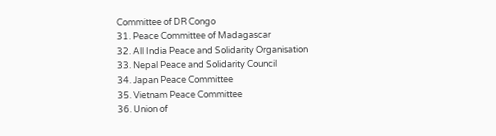Committee of DR Congo
31. Peace Committee of Madagascar
32. All India Peace and Solidarity Organisation
33. Nepal Peace and Solidarity Council
34. Japan Peace Committee
35. Vietnam Peace Committee
36. Union of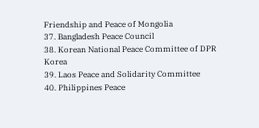Friendship and Peace of Mongolia
37. Bangladesh Peace Council
38. Korean National Peace Committee of DPR Korea
39. Laos Peace and Solidarity Committee
40. Philippines Peace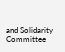and Solidarity Committee